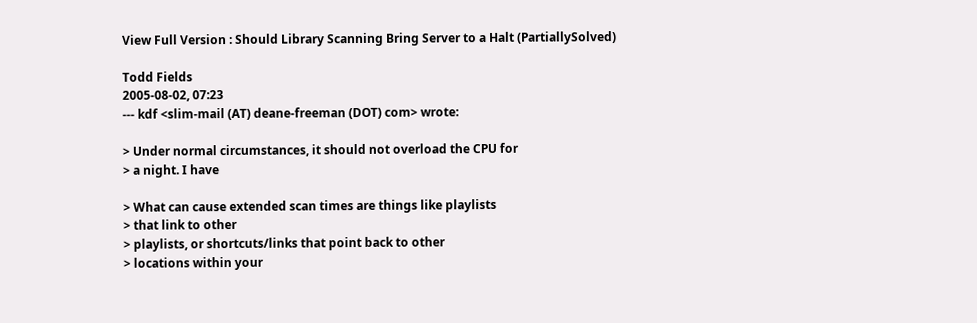View Full Version : Should Library Scanning Bring Server to a Halt (PartiallySolved)

Todd Fields
2005-08-02, 07:23
--- kdf <slim-mail (AT) deane-freeman (DOT) com> wrote:

> Under normal circumstances, it should not overload the CPU for
> a night. I have

> What can cause extended scan times are things like playlists
> that link to other
> playlists, or shortcuts/links that point back to other
> locations within your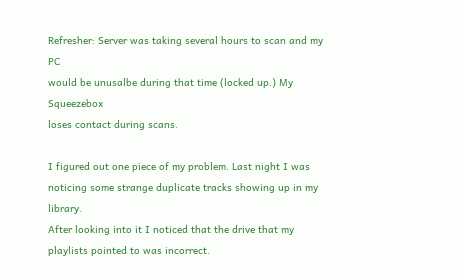Refresher: Server was taking several hours to scan and my PC
would be unusalbe during that time (locked up.) My Squeezebox
loses contact during scans.

I figured out one piece of my problem. Last night I was
noticing some strange duplicate tracks showing up in my library.
After looking into it I noticed that the drive that my
playlists pointed to was incorrect.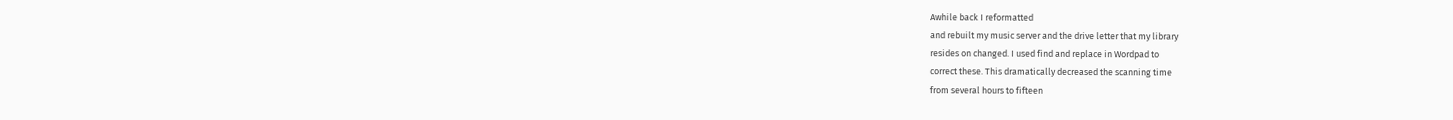Awhile back I reformatted
and rebuilt my music server and the drive letter that my library
resides on changed. I used find and replace in Wordpad to
correct these. This dramatically decreased the scanning time
from several hours to fifteen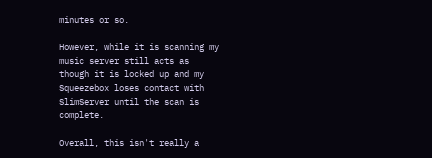minutes or so.

However, while it is scanning my music server still acts as
though it is locked up and my Squeezebox loses contact with
SlimServer until the scan is complete.

Overall, this isn't really a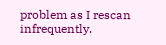problem as I rescan infrequently.